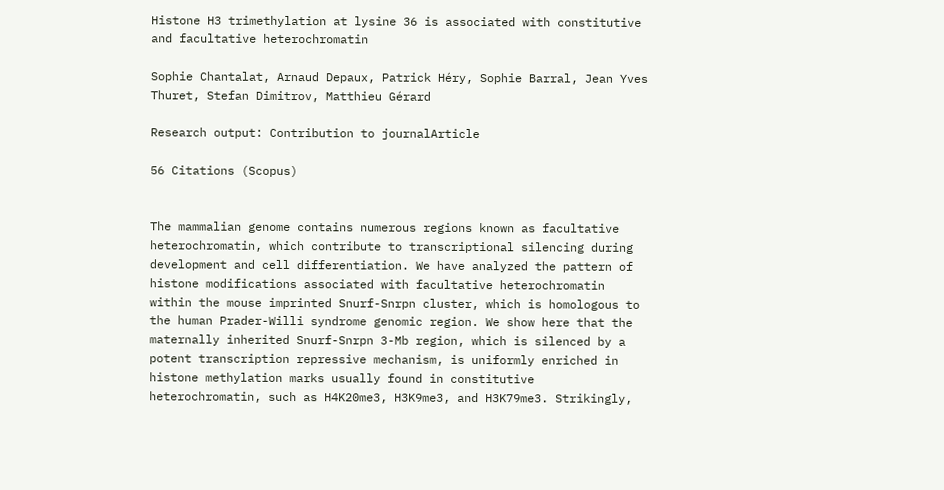Histone H3 trimethylation at lysine 36 is associated with constitutive and facultative heterochromatin

Sophie Chantalat, Arnaud Depaux, Patrick Héry, Sophie Barral, Jean Yves Thuret, Stefan Dimitrov, Matthieu Gérard

Research output: Contribution to journalArticle

56 Citations (Scopus)


The mammalian genome contains numerous regions known as facultative heterochromatin, which contribute to transcriptional silencing during development and cell differentiation. We have analyzed the pattern of histone modifications associated with facultative heterochromatin within the mouse imprinted Snurf-Snrpn cluster, which is homologous to the human Prader-Willi syndrome genomic region. We show here that the maternally inherited Snurf-Snrpn 3-Mb region, which is silenced by a potent transcription repressive mechanism, is uniformly enriched in histone methylation marks usually found in constitutive heterochromatin, such as H4K20me3, H3K9me3, and H3K79me3. Strikingly,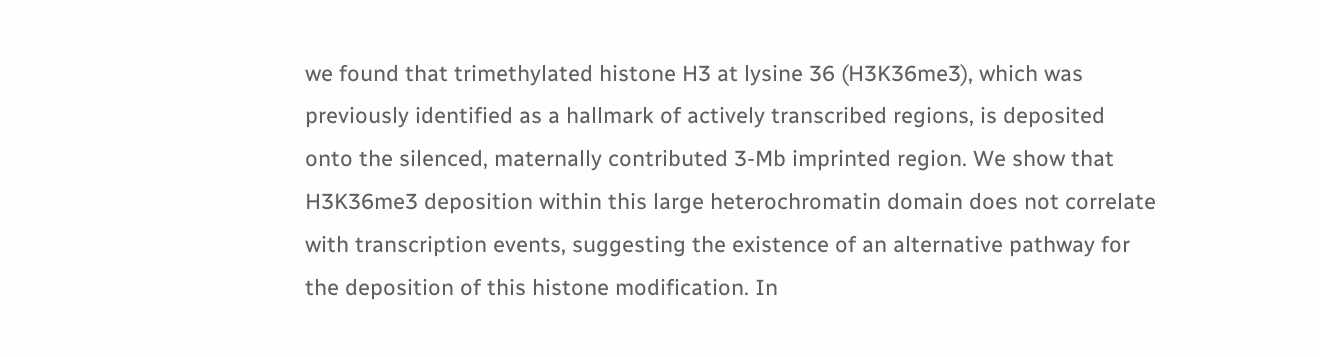we found that trimethylated histone H3 at lysine 36 (H3K36me3), which was previously identified as a hallmark of actively transcribed regions, is deposited onto the silenced, maternally contributed 3-Mb imprinted region. We show that H3K36me3 deposition within this large heterochromatin domain does not correlate with transcription events, suggesting the existence of an alternative pathway for the deposition of this histone modification. In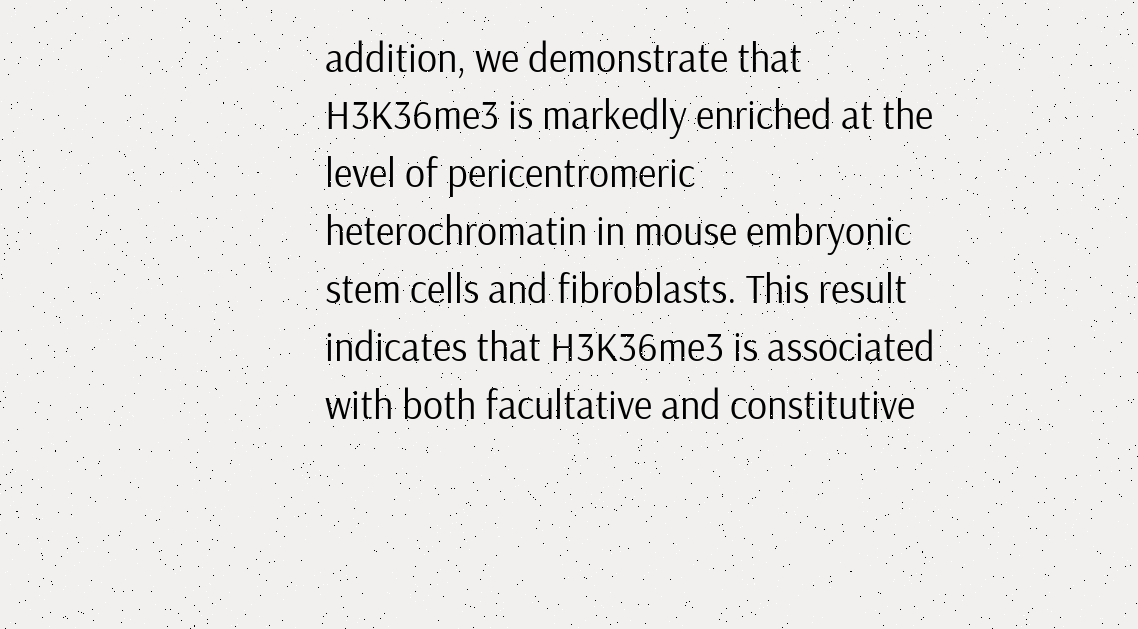addition, we demonstrate that H3K36me3 is markedly enriched at the level of pericentromeric heterochromatin in mouse embryonic stem cells and fibroblasts. This result indicates that H3K36me3 is associated with both facultative and constitutive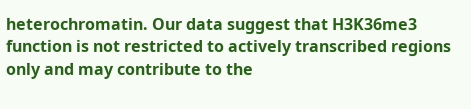heterochromatin. Our data suggest that H3K36me3 function is not restricted to actively transcribed regions only and may contribute to the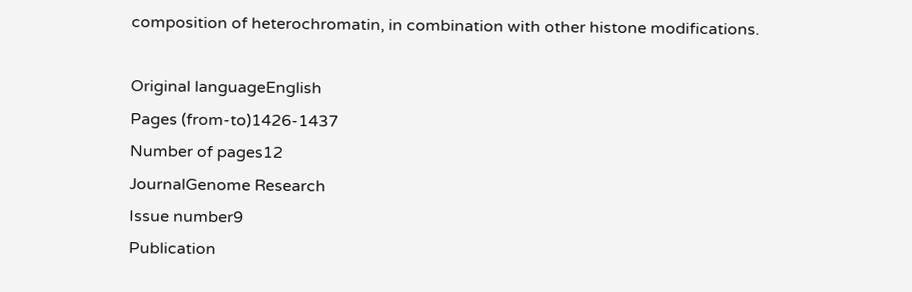composition of heterochromatin, in combination with other histone modifications.

Original languageEnglish
Pages (from-to)1426-1437
Number of pages12
JournalGenome Research
Issue number9
Publication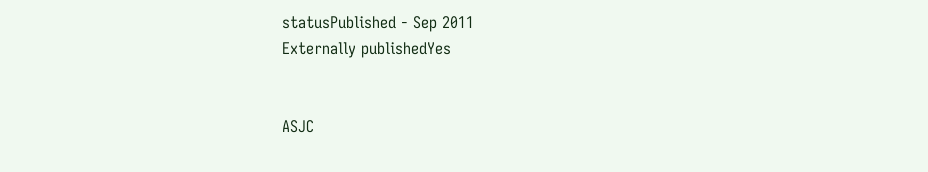statusPublished - Sep 2011
Externally publishedYes


ASJC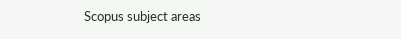Scopus subject areas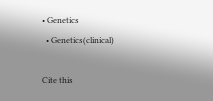• Genetics
  • Genetics(clinical)

Cite this